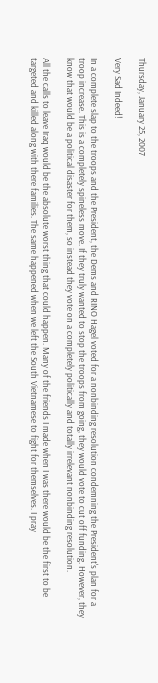Thursday, January 25, 2007

Very Sad Indeed!

In a complete slap to the troops and the President, the Dems and RINO Hagel voted for a nonbinding resolution condemning the President's plan for a troop increase. This is a completely spineless move. If they truly wanted to stop the troops from going, they would vote to cut off funding. However, they know that would be a political disaster for them, so instead they vote on a completely politically and totally irrelevant nonbinding resolution.

All the calls to leave Iraq would be the absolute worst thing that could happen. Many of the friends I made when I was there would be the first to be targeted and killed along with there families. The same happened when we left the South Vietnamese to fight for themselves. I pray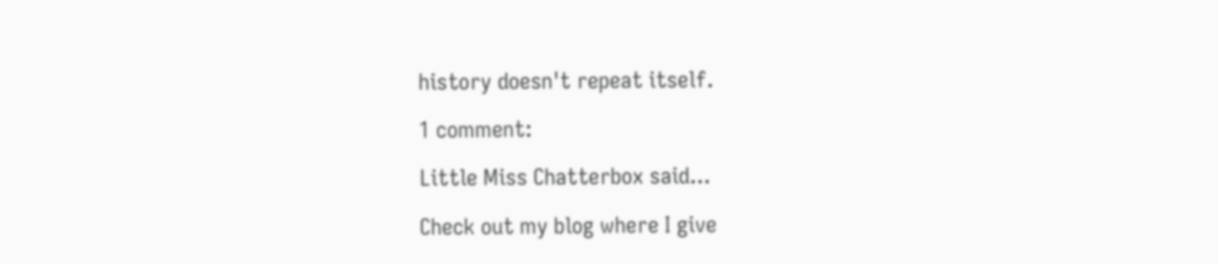history doesn't repeat itself.

1 comment:

Little Miss Chatterbox said...

Check out my blog where I give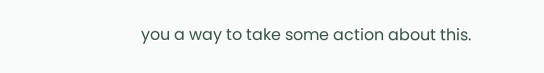you a way to take some action about this.